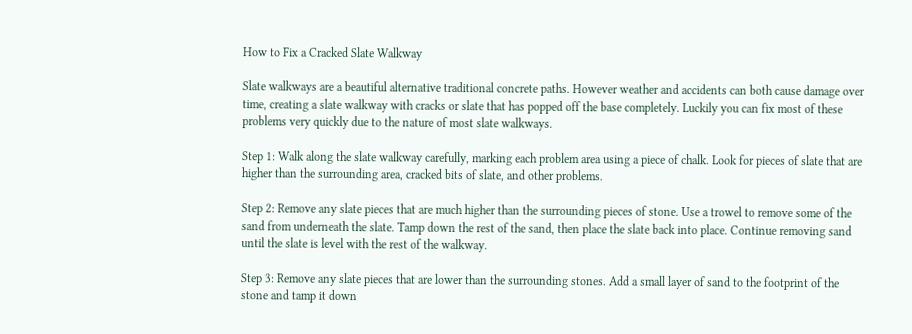How to Fix a Cracked Slate Walkway

Slate walkways are a beautiful alternative traditional concrete paths. However weather and accidents can both cause damage over time, creating a slate walkway with cracks or slate that has popped off the base completely. Luckily you can fix most of these problems very quickly due to the nature of most slate walkways.

Step 1: Walk along the slate walkway carefully, marking each problem area using a piece of chalk. Look for pieces of slate that are higher than the surrounding area, cracked bits of slate, and other problems.

Step 2: Remove any slate pieces that are much higher than the surrounding pieces of stone. Use a trowel to remove some of the sand from underneath the slate. Tamp down the rest of the sand, then place the slate back into place. Continue removing sand until the slate is level with the rest of the walkway.

Step 3: Remove any slate pieces that are lower than the surrounding stones. Add a small layer of sand to the footprint of the stone and tamp it down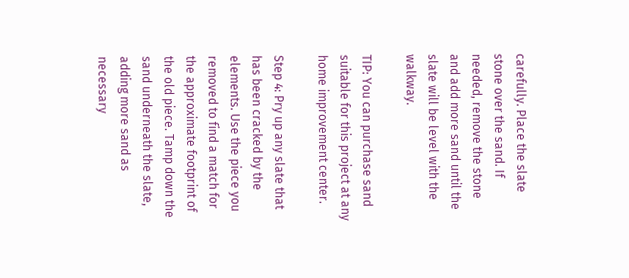carefully. Place the slate stone over the sand. If needed, remove the stone and add more sand until the slate will be level with the walkway.

TIP: You can purchase sand suitable for this project at any home improvement center.

Step 4: Pry up any slate that has been cracked by the elements. Use the piece you removed to find a match for the approximate footprint of the old piece. Tamp down the sand underneath the slate, adding more sand as necessary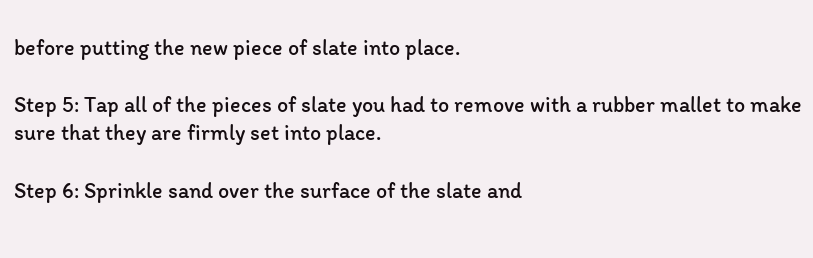before putting the new piece of slate into place.

Step 5: Tap all of the pieces of slate you had to remove with a rubber mallet to make sure that they are firmly set into place.

Step 6: Sprinkle sand over the surface of the slate and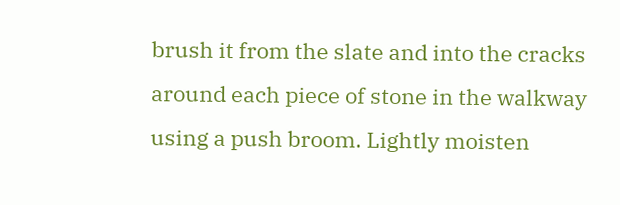brush it from the slate and into the cracks around each piece of stone in the walkway using a push broom. Lightly moisten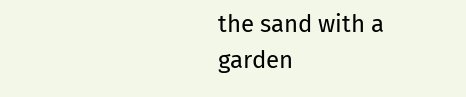the sand with a garden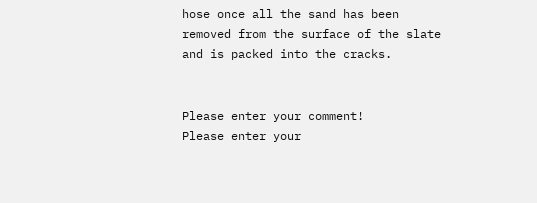hose once all the sand has been removed from the surface of the slate and is packed into the cracks.


Please enter your comment!
Please enter your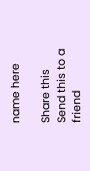name here

Share this
Send this to a friend